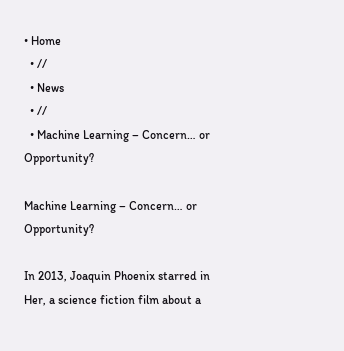• Home
  • //
  • News
  • //
  • Machine Learning – Concern… or Opportunity?

Machine Learning – Concern… or Opportunity?

In 2013, Joaquin Phoenix starred in Her, a science fiction film about a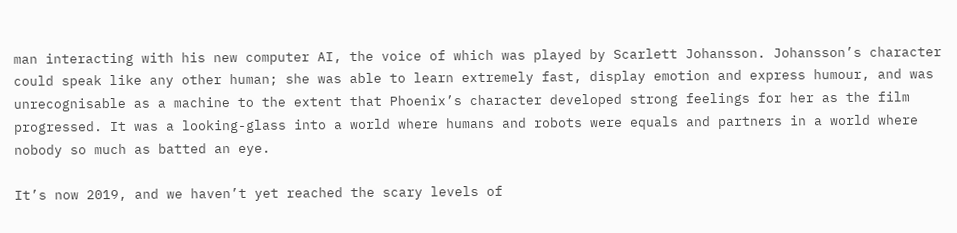man interacting with his new computer AI, the voice of which was played by Scarlett Johansson. Johansson’s character could speak like any other human; she was able to learn extremely fast, display emotion and express humour, and was unrecognisable as a machine to the extent that Phoenix’s character developed strong feelings for her as the film progressed. It was a looking-glass into a world where humans and robots were equals and partners in a world where nobody so much as batted an eye.

It’s now 2019, and we haven’t yet reached the scary levels of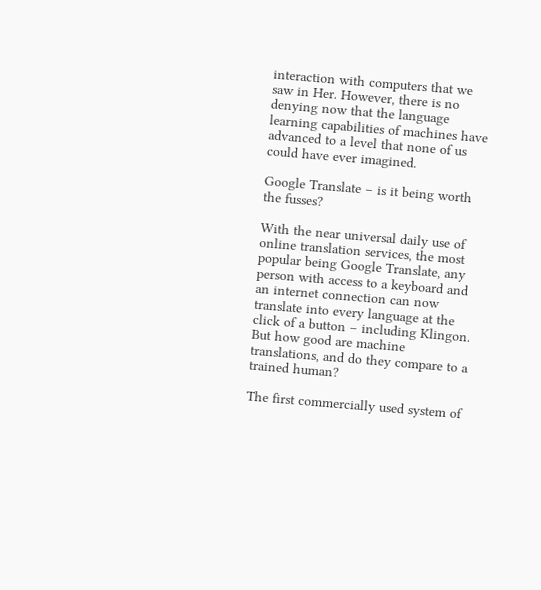interaction with computers that we saw in Her. However, there is no denying now that the language learning capabilities of machines have advanced to a level that none of us could have ever imagined.

Google Translate – is it being worth the fusses?

With the near universal daily use of online translation services, the most popular being Google Translate, any person with access to a keyboard and an internet connection can now translate into every language at the click of a button – including Klingon. But how good are machine translations, and do they compare to a trained human?

The first commercially used system of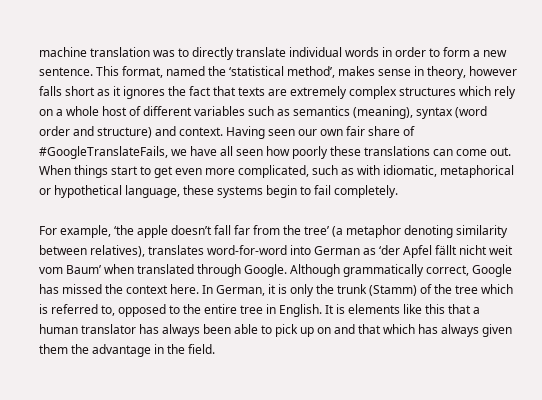machine translation was to directly translate individual words in order to form a new sentence. This format, named the ‘statistical method’, makes sense in theory, however falls short as it ignores the fact that texts are extremely complex structures which rely on a whole host of different variables such as semantics (meaning), syntax (word order and structure) and context. Having seen our own fair share of #GoogleTranslateFails, we have all seen how poorly these translations can come out. When things start to get even more complicated, such as with idiomatic, metaphorical or hypothetical language, these systems begin to fail completely.

For example, ‘the apple doesn’t fall far from the tree’ (a metaphor denoting similarity between relatives), translates word-for-word into German as ‘der Apfel fällt nicht weit vom Baum’ when translated through Google. Although grammatically correct, Google has missed the context here. In German, it is only the trunk (Stamm) of the tree which is referred to, opposed to the entire tree in English. It is elements like this that a human translator has always been able to pick up on and that which has always given them the advantage in the field.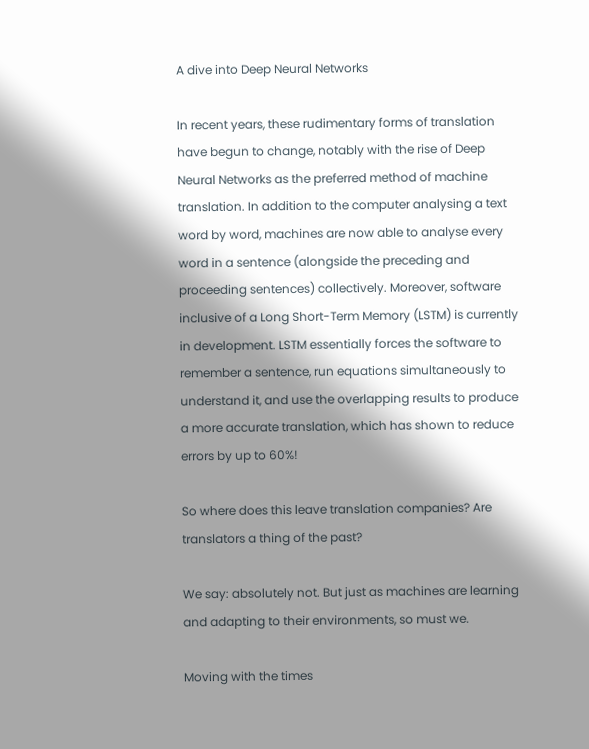A dive into Deep Neural Networks

In recent years, these rudimentary forms of translation have begun to change, notably with the rise of Deep Neural Networks as the preferred method of machine translation. In addition to the computer analysing a text word by word, machines are now able to analyse every word in a sentence (alongside the preceding and proceeding sentences) collectively. Moreover, software inclusive of a Long Short-Term Memory (LSTM) is currently in development. LSTM essentially forces the software to remember a sentence, run equations simultaneously to understand it, and use the overlapping results to produce a more accurate translation, which has shown to reduce errors by up to 60%!

So where does this leave translation companies? Are translators a thing of the past?

We say: absolutely not. But just as machines are learning and adapting to their environments, so must we.

Moving with the times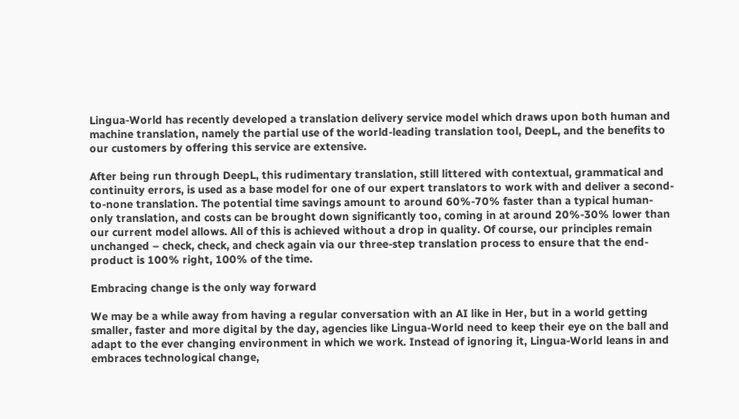Lingua-World has recently developed a translation delivery service model which draws upon both human and machine translation, namely the partial use of the world-leading translation tool, DeepL, and the benefits to our customers by offering this service are extensive.

After being run through DeepL, this rudimentary translation, still littered with contextual, grammatical and continuity errors, is used as a base model for one of our expert translators to work with and deliver a second-to-none translation. The potential time savings amount to around 60%-70% faster than a typical human-only translation, and costs can be brought down significantly too, coming in at around 20%-30% lower than our current model allows. All of this is achieved without a drop in quality. Of course, our principles remain unchanged – check, check, and check again via our three-step translation process to ensure that the end-product is 100% right, 100% of the time.

Embracing change is the only way forward

We may be a while away from having a regular conversation with an AI like in Her, but in a world getting smaller, faster and more digital by the day, agencies like Lingua-World need to keep their eye on the ball and adapt to the ever changing environment in which we work. Instead of ignoring it, Lingua-World leans in and embraces technological change,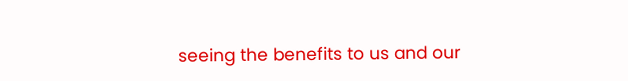seeing the benefits to us and our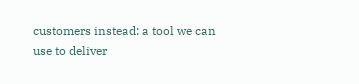customers instead: a tool we can use to deliver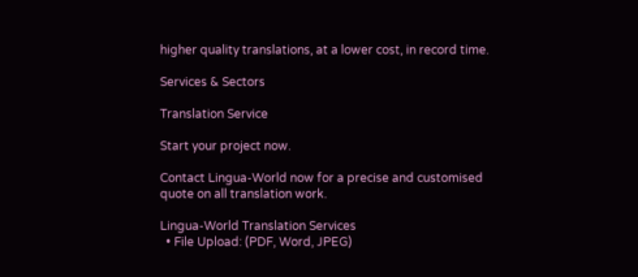higher quality translations, at a lower cost, in record time.

Services & Sectors

Translation Service

Start your project now.

Contact Lingua-World now for a precise and customised quote on all translation work.

Lingua-World Translation Services
  • File Upload: (PDF, Word, JPEG)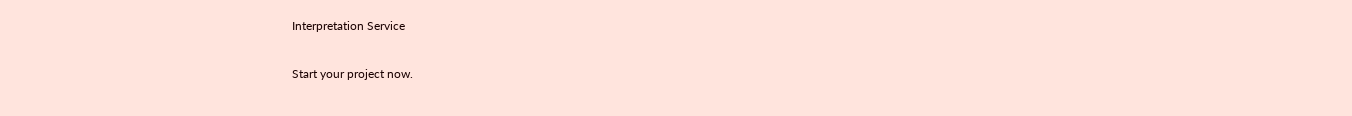Interpretation Service

Start your project now.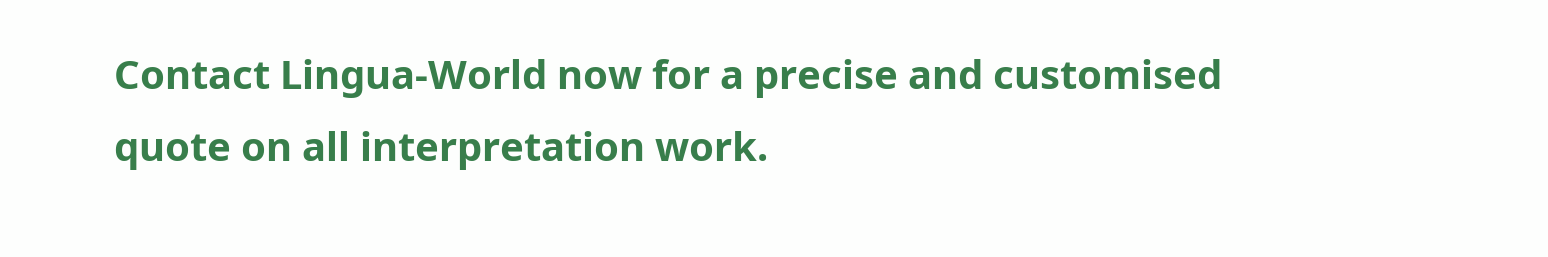Contact Lingua-World now for a precise and customised quote on all interpretation work.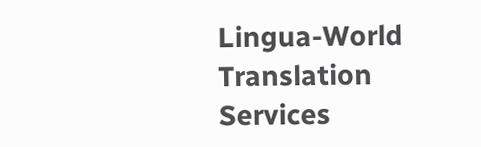Lingua-World Translation Services